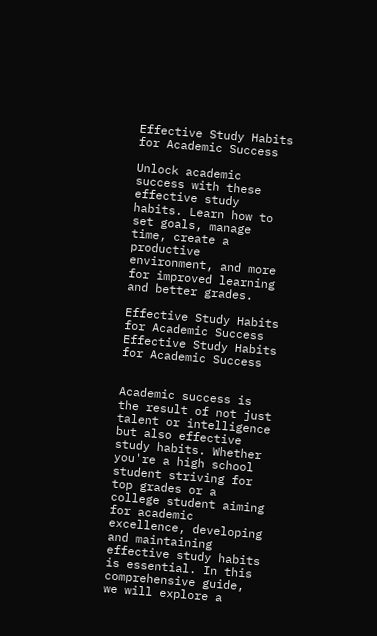Effective Study Habits for Academic Success

Unlock academic success with these effective study habits. Learn how to set goals, manage time, create a productive environment, and more for improved learning and better grades.

Effective Study Habits for Academic Success
Effective Study Habits for Academic Success


Academic success is the result of not just talent or intelligence but also effective study habits. Whether you're a high school student striving for top grades or a college student aiming for academic excellence, developing and maintaining effective study habits is essential. In this comprehensive guide, we will explore a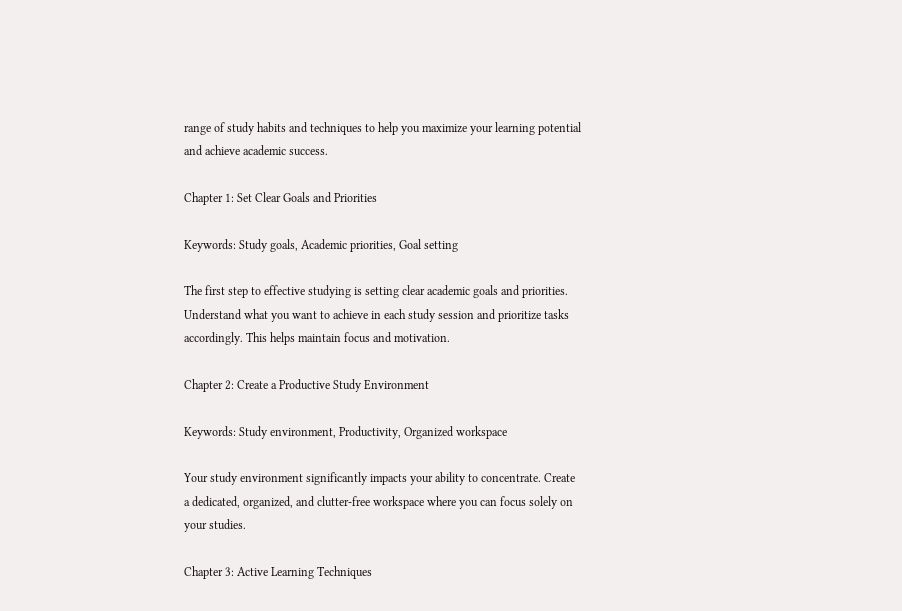range of study habits and techniques to help you maximize your learning potential and achieve academic success.

Chapter 1: Set Clear Goals and Priorities

Keywords: Study goals, Academic priorities, Goal setting

The first step to effective studying is setting clear academic goals and priorities. Understand what you want to achieve in each study session and prioritize tasks accordingly. This helps maintain focus and motivation.

Chapter 2: Create a Productive Study Environment

Keywords: Study environment, Productivity, Organized workspace

Your study environment significantly impacts your ability to concentrate. Create a dedicated, organized, and clutter-free workspace where you can focus solely on your studies.

Chapter 3: Active Learning Techniques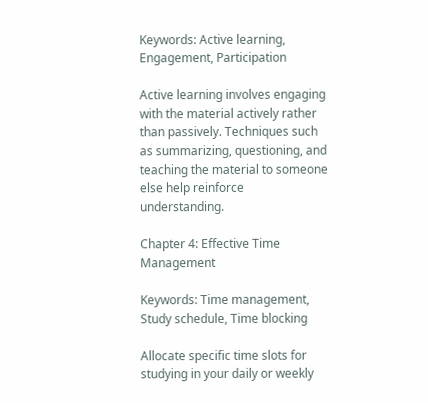Keywords: Active learning, Engagement, Participation

Active learning involves engaging with the material actively rather than passively. Techniques such as summarizing, questioning, and teaching the material to someone else help reinforce understanding.

Chapter 4: Effective Time Management

Keywords: Time management, Study schedule, Time blocking

Allocate specific time slots for studying in your daily or weekly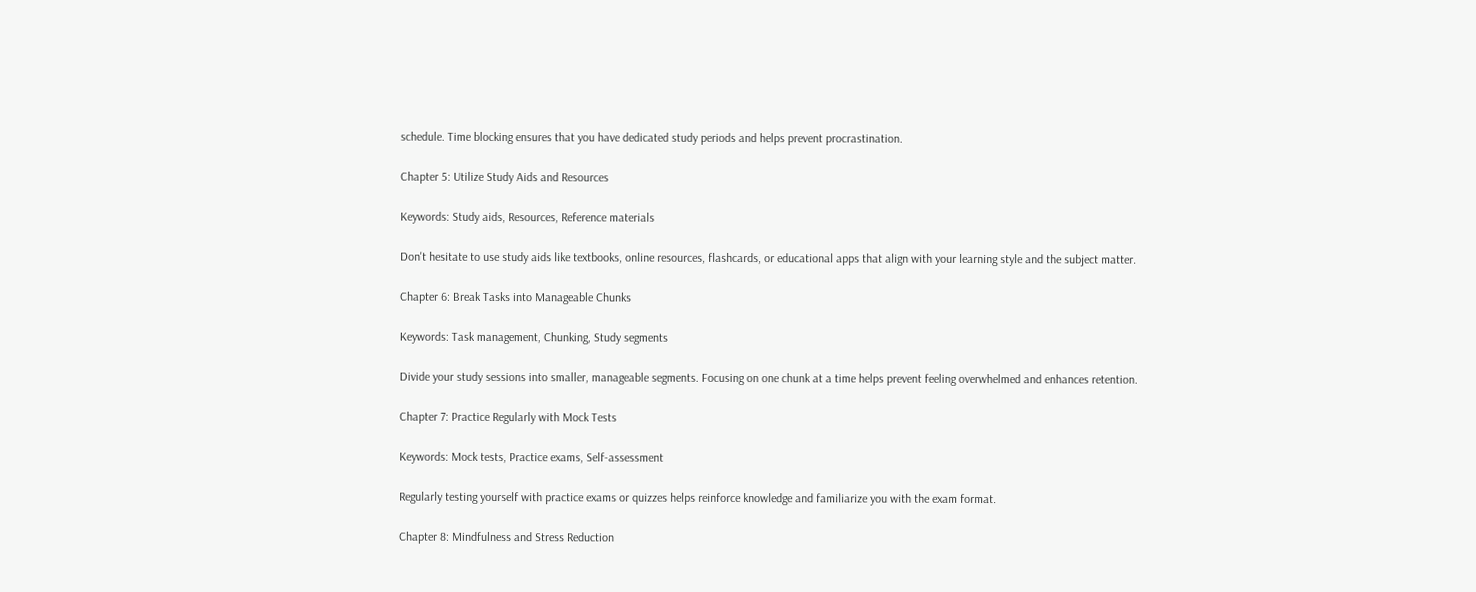schedule. Time blocking ensures that you have dedicated study periods and helps prevent procrastination.

Chapter 5: Utilize Study Aids and Resources

Keywords: Study aids, Resources, Reference materials

Don't hesitate to use study aids like textbooks, online resources, flashcards, or educational apps that align with your learning style and the subject matter.

Chapter 6: Break Tasks into Manageable Chunks

Keywords: Task management, Chunking, Study segments

Divide your study sessions into smaller, manageable segments. Focusing on one chunk at a time helps prevent feeling overwhelmed and enhances retention.

Chapter 7: Practice Regularly with Mock Tests

Keywords: Mock tests, Practice exams, Self-assessment

Regularly testing yourself with practice exams or quizzes helps reinforce knowledge and familiarize you with the exam format.

Chapter 8: Mindfulness and Stress Reduction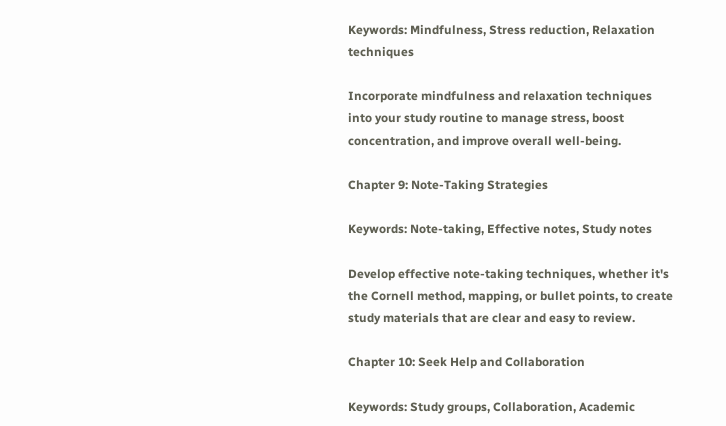Keywords: Mindfulness, Stress reduction, Relaxation techniques

Incorporate mindfulness and relaxation techniques into your study routine to manage stress, boost concentration, and improve overall well-being.

Chapter 9: Note-Taking Strategies

Keywords: Note-taking, Effective notes, Study notes

Develop effective note-taking techniques, whether it's the Cornell method, mapping, or bullet points, to create study materials that are clear and easy to review.

Chapter 10: Seek Help and Collaboration

Keywords: Study groups, Collaboration, Academic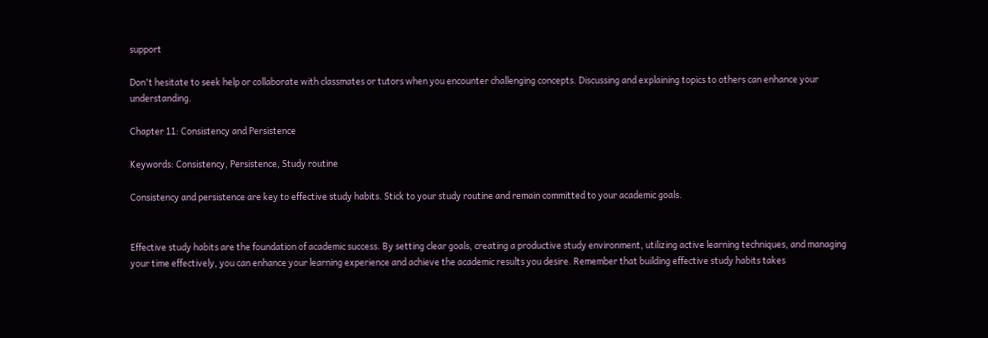support

Don't hesitate to seek help or collaborate with classmates or tutors when you encounter challenging concepts. Discussing and explaining topics to others can enhance your understanding.

Chapter 11: Consistency and Persistence

Keywords: Consistency, Persistence, Study routine

Consistency and persistence are key to effective study habits. Stick to your study routine and remain committed to your academic goals.


Effective study habits are the foundation of academic success. By setting clear goals, creating a productive study environment, utilizing active learning techniques, and managing your time effectively, you can enhance your learning experience and achieve the academic results you desire. Remember that building effective study habits takes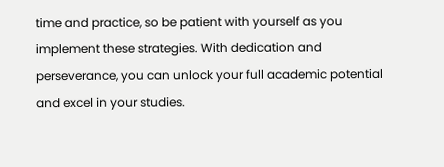time and practice, so be patient with yourself as you implement these strategies. With dedication and perseverance, you can unlock your full academic potential and excel in your studies.